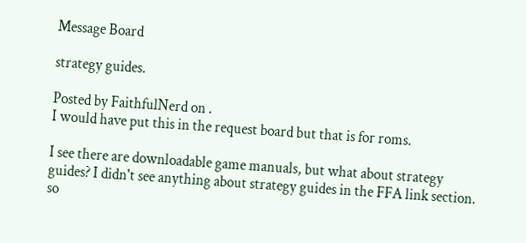Message Board

strategy guides.

Posted by FaithfulNerd on .
I would have put this in the request board but that is for roms.

I see there are downloadable game manuals, but what about strategy guides? I didn't see anything about strategy guides in the FFA link section. so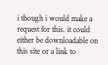i though i would make a request for this. it could either be downloadable on this site or a link to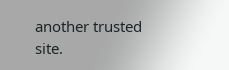another trusted site.